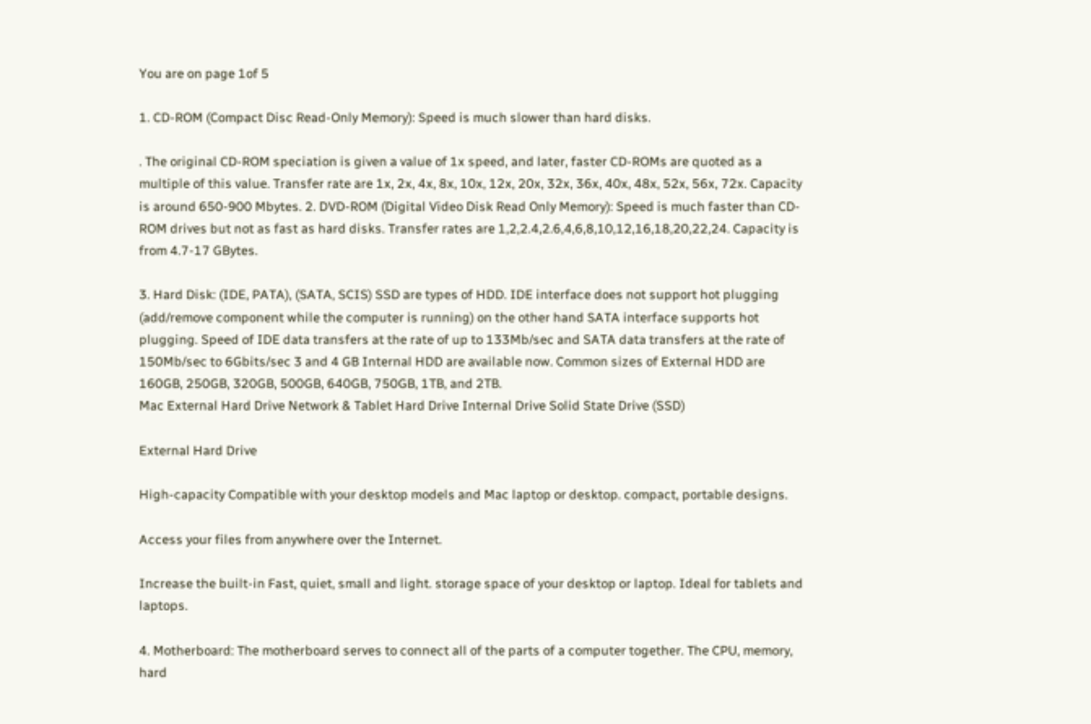You are on page 1of 5

1. CD-ROM (Compact Disc Read-Only Memory): Speed is much slower than hard disks.

. The original CD-ROM speciation is given a value of 1x speed, and later, faster CD-ROMs are quoted as a multiple of this value. Transfer rate are 1x, 2x, 4x, 8x, 10x, 12x, 20x, 32x, 36x, 40x, 48x, 52x, 56x, 72x. Capacity is around 650-900 Mbytes. 2. DVD-ROM (Digital Video Disk Read Only Memory): Speed is much faster than CD-ROM drives but not as fast as hard disks. Transfer rates are 1,2,2.4,2.6,4,6,8,10,12,16,18,20,22,24. Capacity is from 4.7-17 GBytes.

3. Hard Disk: (IDE, PATA), (SATA, SCIS) SSD are types of HDD. IDE interface does not support hot plugging (add/remove component while the computer is running) on the other hand SATA interface supports hot plugging. Speed of IDE data transfers at the rate of up to 133Mb/sec and SATA data transfers at the rate of 150Mb/sec to 6Gbits/sec 3 and 4 GB Internal HDD are available now. Common sizes of External HDD are 160GB, 250GB, 320GB, 500GB, 640GB, 750GB, 1TB, and 2TB.
Mac External Hard Drive Network & Tablet Hard Drive Internal Drive Solid State Drive (SSD)

External Hard Drive

High-capacity Compatible with your desktop models and Mac laptop or desktop. compact, portable designs.

Access your files from anywhere over the Internet.

Increase the built-in Fast, quiet, small and light. storage space of your desktop or laptop. Ideal for tablets and laptops.

4. Motherboard: The motherboard serves to connect all of the parts of a computer together. The CPU, memory, hard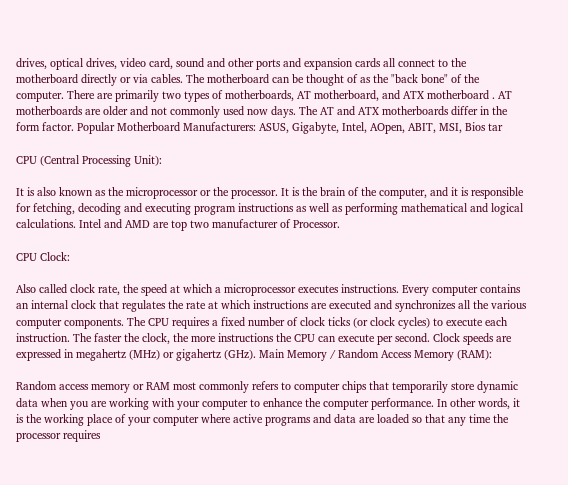drives, optical drives, video card, sound and other ports and expansion cards all connect to the motherboard directly or via cables. The motherboard can be thought of as the "back bone" of the computer. There are primarily two types of motherboards, AT motherboard, and ATX motherboard . AT motherboards are older and not commonly used now days. The AT and ATX motherboards differ in the form factor. Popular Motherboard Manufacturers: ASUS, Gigabyte, Intel, AOpen, ABIT, MSI, Bios tar

CPU (Central Processing Unit):

It is also known as the microprocessor or the processor. It is the brain of the computer, and it is responsible for fetching, decoding and executing program instructions as well as performing mathematical and logical calculations. Intel and AMD are top two manufacturer of Processor.

CPU Clock:

Also called clock rate, the speed at which a microprocessor executes instructions. Every computer contains an internal clock that regulates the rate at which instructions are executed and synchronizes all the various computer components. The CPU requires a fixed number of clock ticks (or clock cycles) to execute each instruction. The faster the clock, the more instructions the CPU can execute per second. Clock speeds are expressed in megahertz (MHz) or gigahertz (GHz). Main Memory / Random Access Memory (RAM):

Random access memory or RAM most commonly refers to computer chips that temporarily store dynamic data when you are working with your computer to enhance the computer performance. In other words, it is the working place of your computer where active programs and data are loaded so that any time the processor requires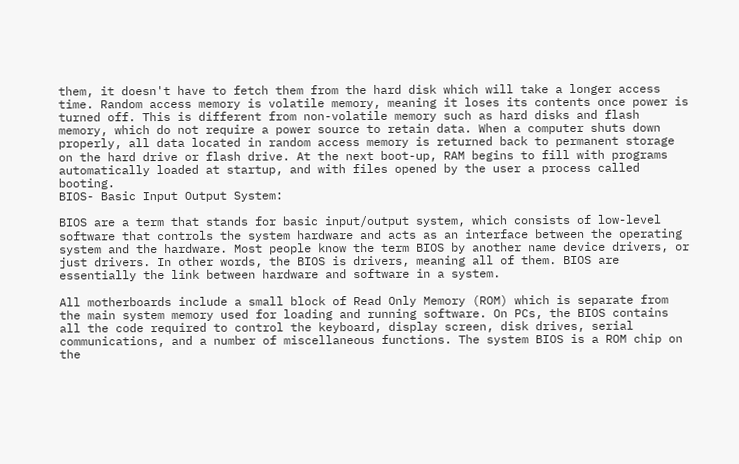them, it doesn't have to fetch them from the hard disk which will take a longer access time. Random access memory is volatile memory, meaning it loses its contents once power is turned off. This is different from non-volatile memory such as hard disks and flash memory, which do not require a power source to retain data. When a computer shuts down properly, all data located in random access memory is returned back to permanent storage on the hard drive or flash drive. At the next boot-up, RAM begins to fill with programs automatically loaded at startup, and with files opened by the user a process called booting.
BIOS- Basic Input Output System:

BIOS are a term that stands for basic input/output system, which consists of low-level software that controls the system hardware and acts as an interface between the operating system and the hardware. Most people know the term BIOS by another name device drivers, or just drivers. In other words, the BIOS is drivers, meaning all of them. BIOS are essentially the link between hardware and software in a system.

All motherboards include a small block of Read Only Memory (ROM) which is separate from the main system memory used for loading and running software. On PCs, the BIOS contains all the code required to control the keyboard, display screen, disk drives, serial communications, and a number of miscellaneous functions. The system BIOS is a ROM chip on the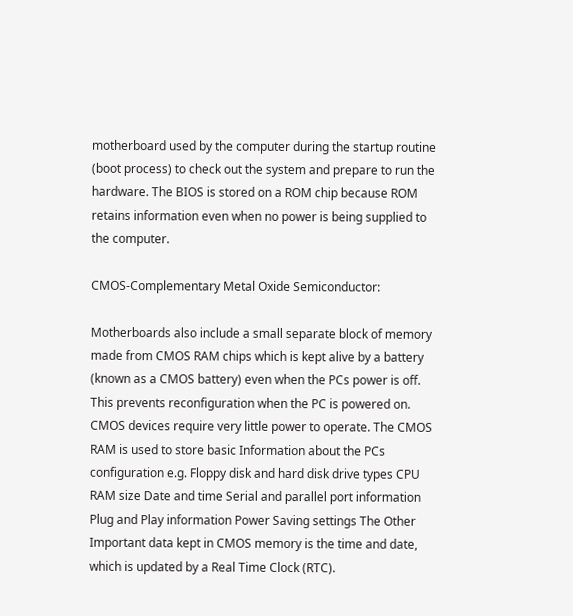motherboard used by the computer during the startup routine (boot process) to check out the system and prepare to run the hardware. The BIOS is stored on a ROM chip because ROM retains information even when no power is being supplied to the computer.

CMOS-Complementary Metal Oxide Semiconductor:

Motherboards also include a small separate block of memory made from CMOS RAM chips which is kept alive by a battery (known as a CMOS battery) even when the PCs power is off. This prevents reconfiguration when the PC is powered on. CMOS devices require very little power to operate. The CMOS RAM is used to store basic Information about the PCs configuration e.g. Floppy disk and hard disk drive types CPU RAM size Date and time Serial and parallel port information Plug and Play information Power Saving settings The Other Important data kept in CMOS memory is the time and date, which is updated by a Real Time Clock (RTC).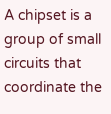A chipset is a group of small circuits that coordinate the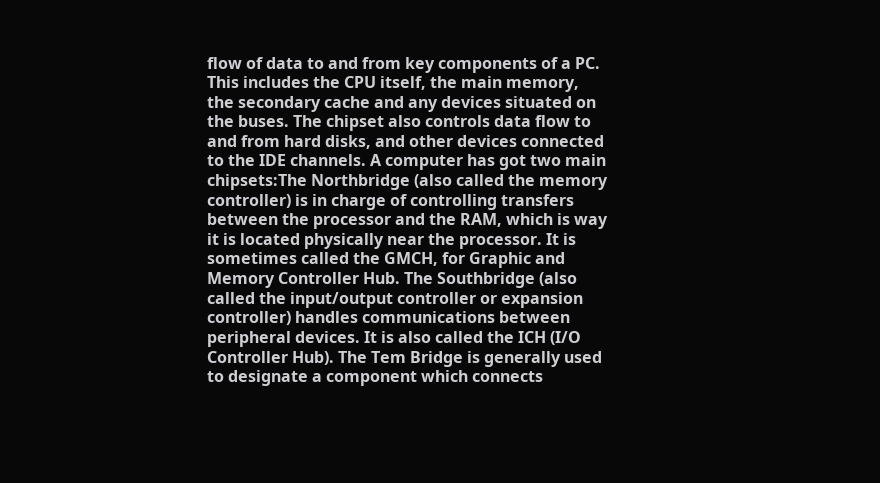flow of data to and from key components of a PC. This includes the CPU itself, the main memory, the secondary cache and any devices situated on the buses. The chipset also controls data flow to and from hard disks, and other devices connected to the IDE channels. A computer has got two main chipsets:The Northbridge (also called the memory controller) is in charge of controlling transfers between the processor and the RAM, which is way it is located physically near the processor. It is sometimes called the GMCH, for Graphic and Memory Controller Hub. The Southbridge (also called the input/output controller or expansion controller) handles communications between peripheral devices. It is also called the ICH (I/O Controller Hub). The Tem Bridge is generally used to designate a component which connects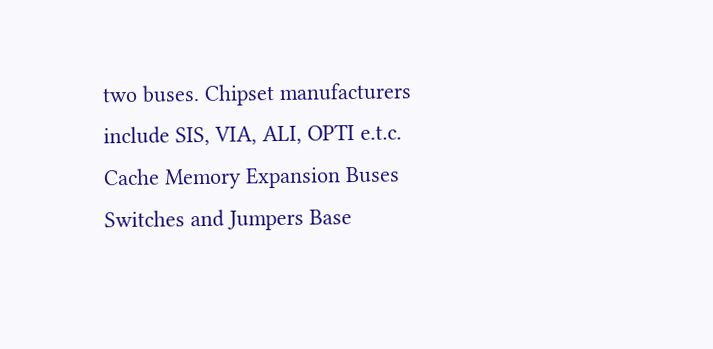two buses. Chipset manufacturers include SIS, VIA, ALI, OPTI e.t.c.
Cache Memory Expansion Buses Switches and Jumpers Base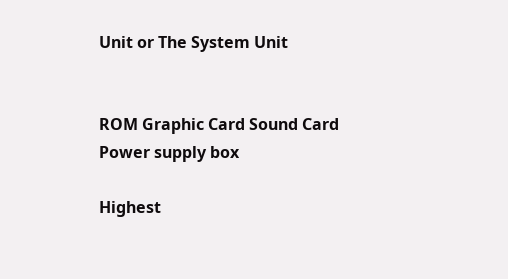Unit or The System Unit


ROM Graphic Card Sound Card Power supply box

Highest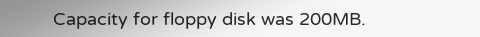Capacity for floppy disk was 200MB.